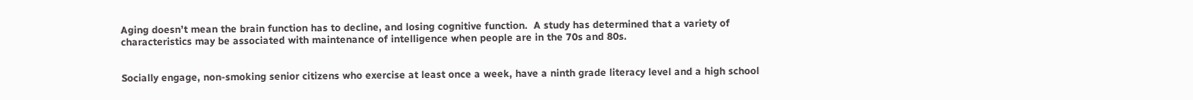Aging doesn’t mean the brain function has to decline, and losing cognitive function.  A study has determined that a variety of characteristics may be associated with maintenance of intelligence when people are in the 70s and 80s.


Socially engage, non-smoking senior citizens who exercise at least once a week, have a ninth grade literacy level and a high school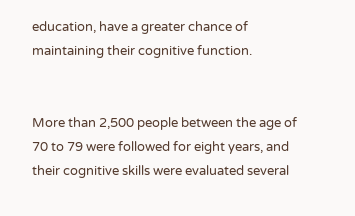education, have a greater chance of maintaining their cognitive function.


More than 2,500 people between the age of 70 to 79 were followed for eight years, and their cognitive skills were evaluated several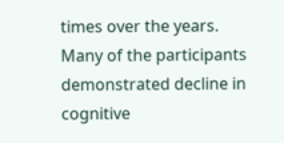times over the years.  Many of the participants demonstrated decline in cognitive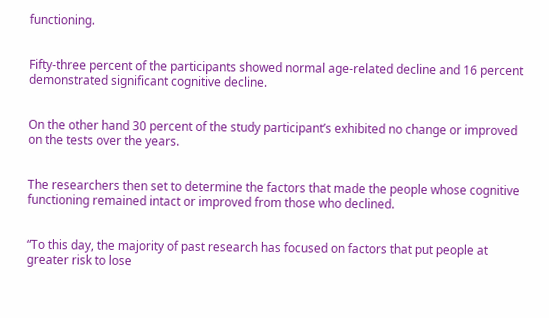functioning.


Fifty-three percent of the participants showed normal age-related decline and 16 percent demonstrated significant cognitive decline.


On the other hand 30 percent of the study participant’s exhibited no change or improved on the tests over the years.


The researchers then set to determine the factors that made the people whose cognitive functioning remained intact or improved from those who declined.


“To this day, the majority of past research has focused on factors that put people at greater risk to lose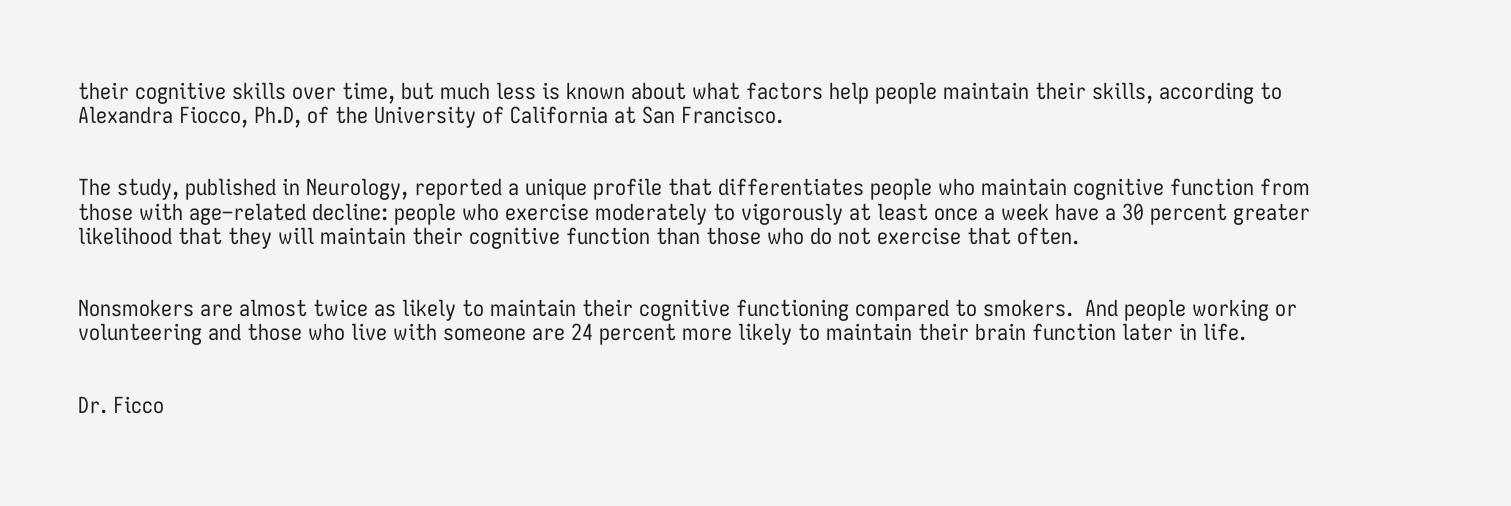their cognitive skills over time, but much less is known about what factors help people maintain their skills, according to Alexandra Fiocco, Ph.D, of the University of California at San Francisco.


The study, published in Neurology, reported a unique profile that differentiates people who maintain cognitive function from those with age–related decline: people who exercise moderately to vigorously at least once a week have a 30 percent greater likelihood that they will maintain their cognitive function than those who do not exercise that often.


Nonsmokers are almost twice as likely to maintain their cognitive functioning compared to smokers.  And people working or volunteering and those who live with someone are 24 percent more likely to maintain their brain function later in life.


Dr. Ficco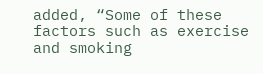added, “Some of these factors such as exercise and smoking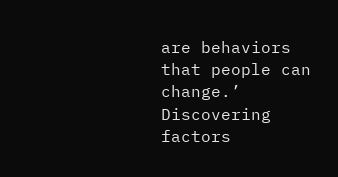are behaviors that people can change.’ Discovering factors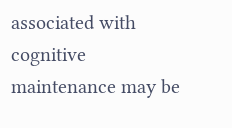associated with cognitive maintenance may be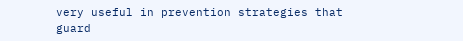very useful in prevention strategies that guard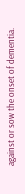against or sow the onset of dementia.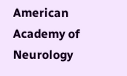American Academy of Neurology